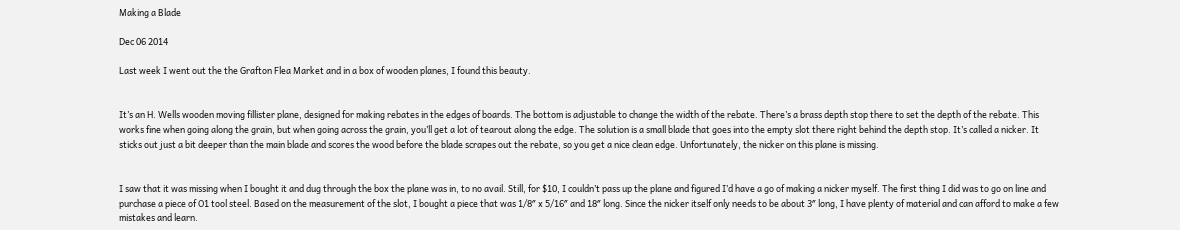Making a Blade

Dec 06 2014

Last week I went out the the Grafton Flea Market and in a box of wooden planes, I found this beauty.


It’s an H. Wells wooden moving fillister plane, designed for making rebates in the edges of boards. The bottom is adjustable to change the width of the rebate. There’s a brass depth stop there to set the depth of the rebate. This works fine when going along the grain, but when going across the grain, you’ll get a lot of tearout along the edge. The solution is a small blade that goes into the empty slot there right behind the depth stop. It’s called a nicker. It sticks out just a bit deeper than the main blade and scores the wood before the blade scrapes out the rebate, so you get a nice clean edge. Unfortunately, the nicker on this plane is missing.


I saw that it was missing when I bought it and dug through the box the plane was in, to no avail. Still, for $10, I couldn’t pass up the plane and figured I’d have a go of making a nicker myself. The first thing I did was to go on line and purchase a piece of O1 tool steel. Based on the measurement of the slot, I bought a piece that was 1/8″ x 5/16″ and 18″ long. Since the nicker itself only needs to be about 3″ long, I have plenty of material and can afford to make a few mistakes and learn.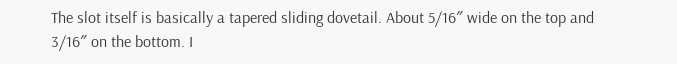The slot itself is basically a tapered sliding dovetail. About 5/16″ wide on the top and 3/16″ on the bottom. I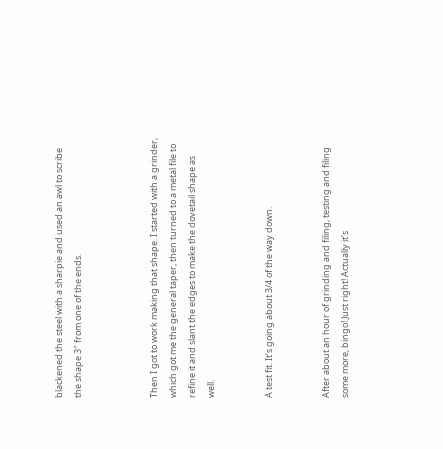blackened the steel with a sharpie and used an awl to scribe the shape 3″ from one of the ends.



Then I got to work making that shape. I started with a grinder, which got me the general taper, then turned to a metal file to refine it and slant the edges to make the dovetail shape as well.


A test fit. It’s going about 3/4 of the way down.


After about an hour of grinding and filing, testing and filing some more, bingo! Just right! Actually it’s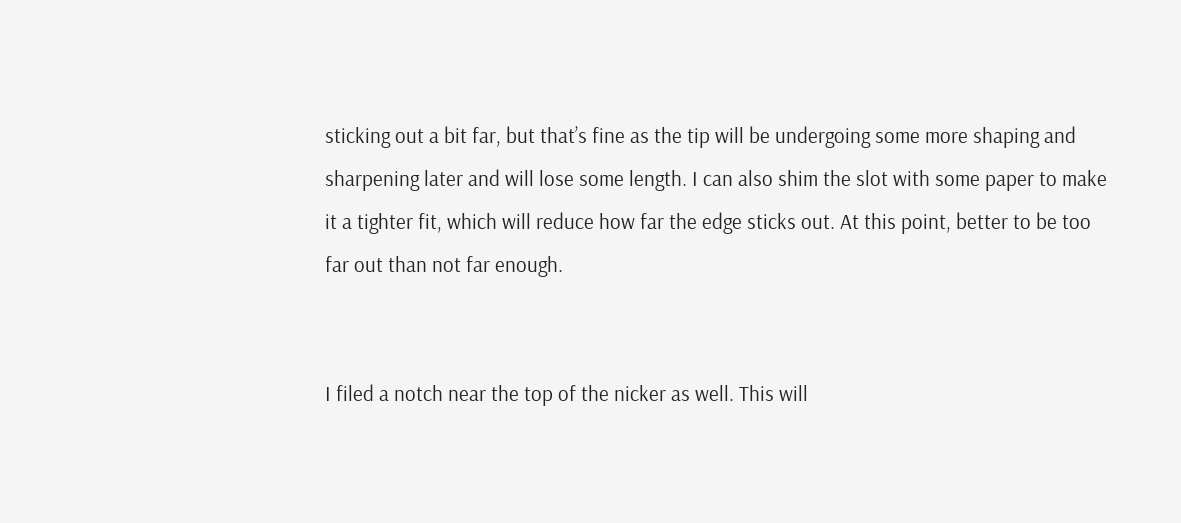sticking out a bit far, but that’s fine as the tip will be undergoing some more shaping and sharpening later and will lose some length. I can also shim the slot with some paper to make it a tighter fit, which will reduce how far the edge sticks out. At this point, better to be too far out than not far enough.


I filed a notch near the top of the nicker as well. This will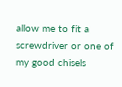allow me to fit a screwdriver or one of my good chisels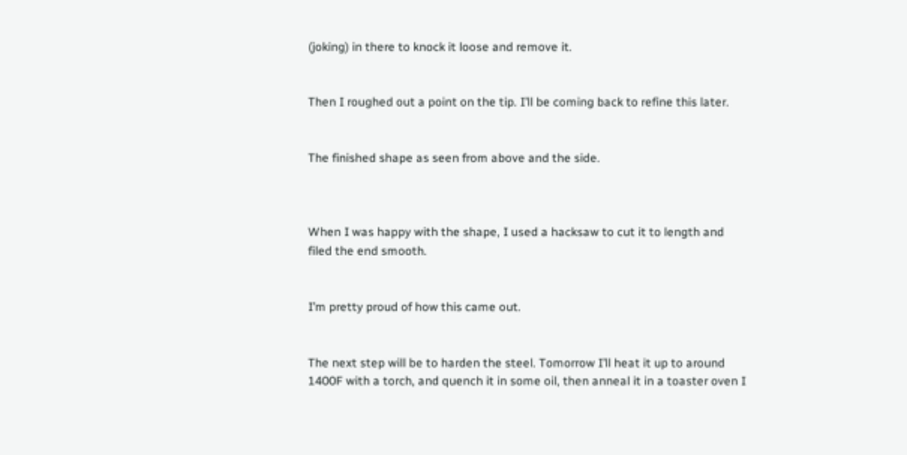(joking) in there to knock it loose and remove it.


Then I roughed out a point on the tip. I’ll be coming back to refine this later.


The finished shape as seen from above and the side.



When I was happy with the shape, I used a hacksaw to cut it to length and filed the end smooth.


I’m pretty proud of how this came out.


The next step will be to harden the steel. Tomorrow I’ll heat it up to around 1400F with a torch, and quench it in some oil, then anneal it in a toaster oven I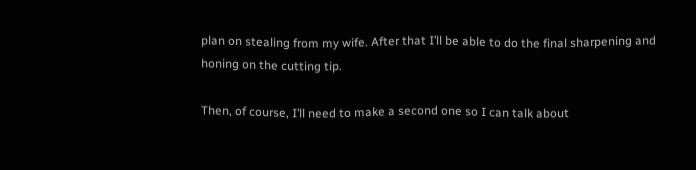plan on stealing from my wife. After that I’ll be able to do the final sharpening and honing on the cutting tip.

Then, of course, I’ll need to make a second one so I can talk about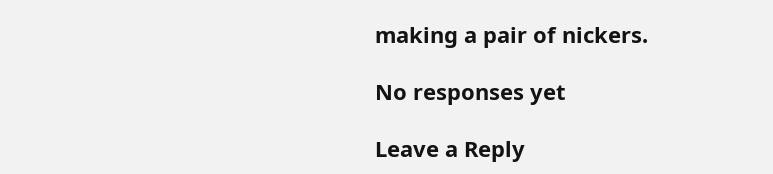making a pair of nickers.

No responses yet

Leave a Reply